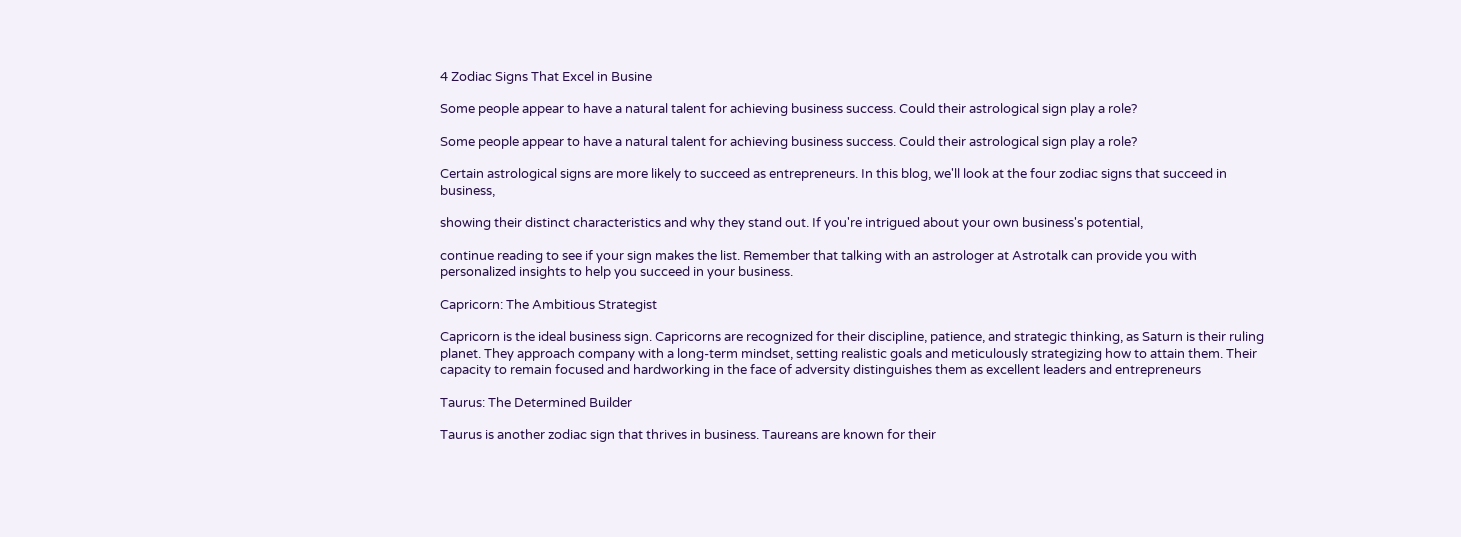4 Zodiac Signs That Excel in Busine

Some people appear to have a natural talent for achieving business success. Could their astrological sign play a role?

Some people appear to have a natural talent for achieving business success. Could their astrological sign play a role?

Certain astrological signs are more likely to succeed as entrepreneurs. In this blog, we'll look at the four zodiac signs that succeed in business,

showing their distinct characteristics and why they stand out. If you're intrigued about your own business's potential,

continue reading to see if your sign makes the list. Remember that talking with an astrologer at Astrotalk can provide you with personalized insights to help you succeed in your business.

Capricorn: The Ambitious Strategist

Capricorn is the ideal business sign. Capricorns are recognized for their discipline, patience, and strategic thinking, as Saturn is their ruling planet. They approach company with a long-term mindset, setting realistic goals and meticulously strategizing how to attain them. Their capacity to remain focused and hardworking in the face of adversity distinguishes them as excellent leaders and entrepreneurs

Taurus: The Determined Builder

Taurus is another zodiac sign that thrives in business. Taureans are known for their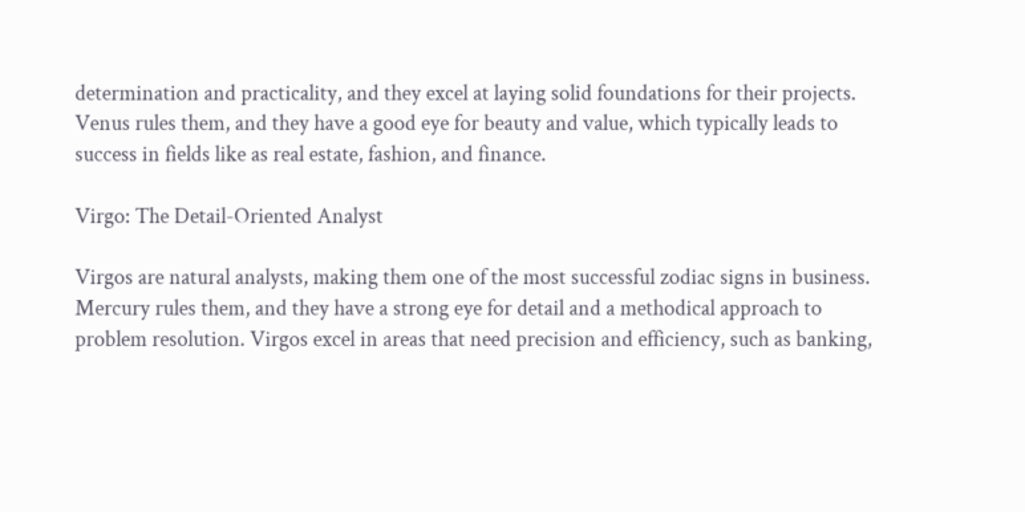determination and practicality, and they excel at laying solid foundations for their projects. Venus rules them, and they have a good eye for beauty and value, which typically leads to success in fields like as real estate, fashion, and finance.

Virgo: The Detail-Oriented Analyst

Virgos are natural analysts, making them one of the most successful zodiac signs in business. Mercury rules them, and they have a strong eye for detail and a methodical approach to problem resolution. Virgos excel in areas that need precision and efficiency, such as banking,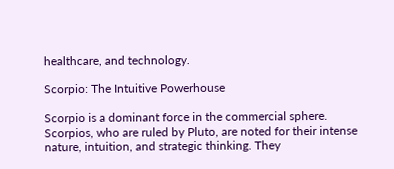healthcare, and technology.

Scorpio: The Intuitive Powerhouse

Scorpio is a dominant force in the commercial sphere. Scorpios, who are ruled by Pluto, are noted for their intense nature, intuition, and strategic thinking. They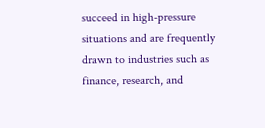succeed in high-pressure situations and are frequently drawn to industries such as finance, research, and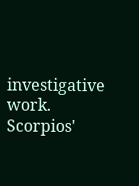investigative work. Scorpios'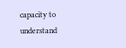capacity to understand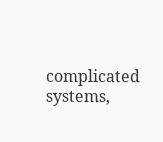complicated systems,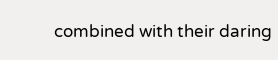combined with their daring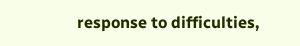response to difficulties,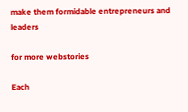make them formidable entrepreneurs and leaders

for more webstories

Each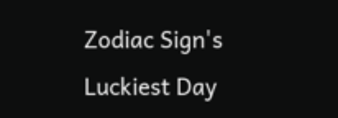Zodiac Sign's Luckiest Day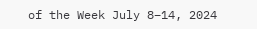of the Week July 8–14, 2024